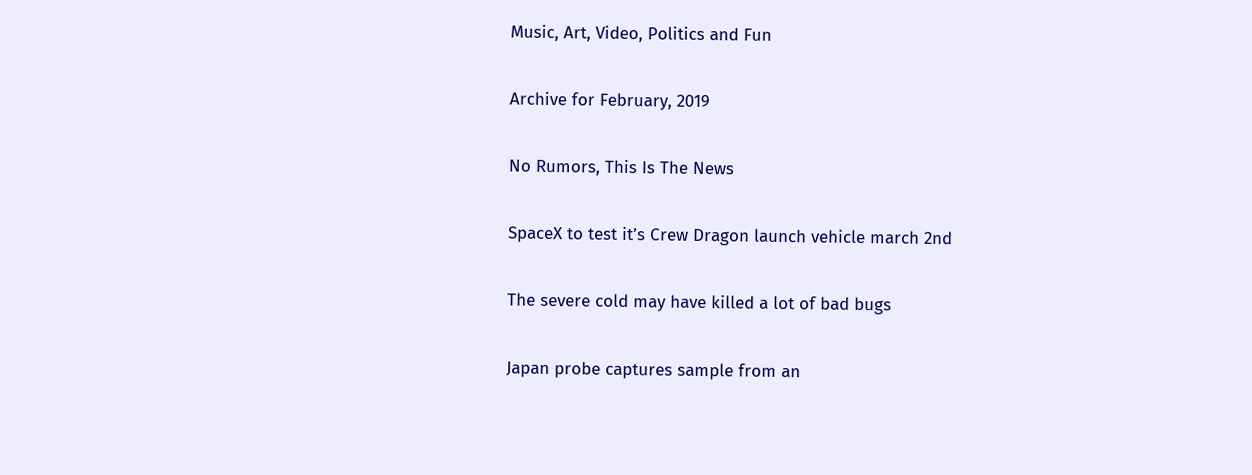Music, Art, Video, Politics and Fun

Archive for February, 2019

No Rumors, This Is The News

SpaceX to test it’s Crew Dragon launch vehicle march 2nd

The severe cold may have killed a lot of bad bugs

Japan probe captures sample from an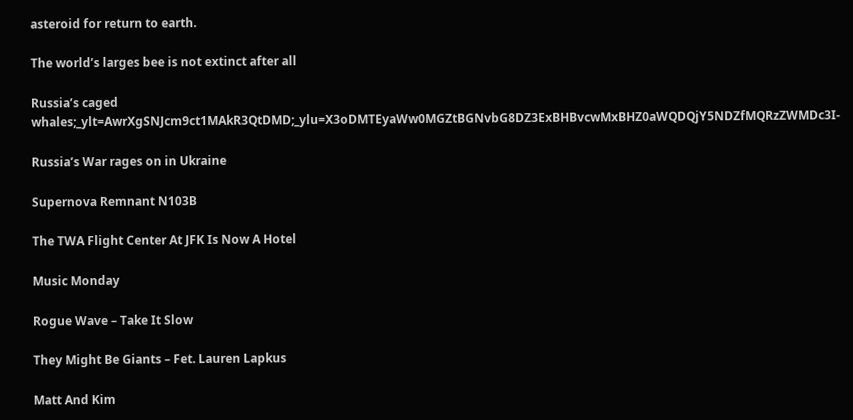asteroid for return to earth.

The world’s larges bee is not extinct after all

Russia’s caged whales;_ylt=AwrXgSNJcm9ct1MAkR3QtDMD;_ylu=X3oDMTEyaWw0MGZtBGNvbG8DZ3ExBHBvcwMxBHZ0aWQDQjY5NDZfMQRzZWMDc3I-

Russia’s War rages on in Ukraine

Supernova Remnant N103B

The TWA Flight Center At JFK Is Now A Hotel

Music Monday

Rogue Wave – Take It Slow

They Might Be Giants – Fet. Lauren Lapkus

Matt And Kim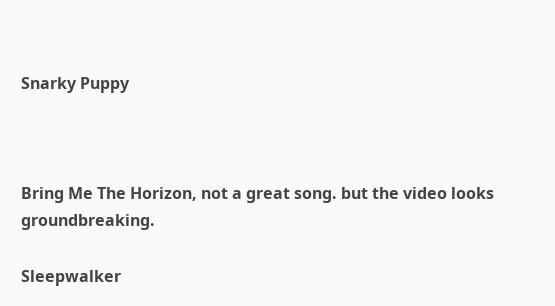Snarky Puppy



Bring Me The Horizon, not a great song. but the video looks groundbreaking.

Sleepwalker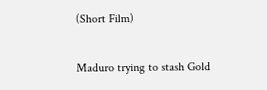(Short Film)

Maduro trying to stash Gold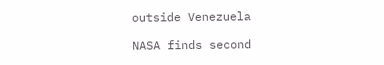outside Venezuela

NASA finds second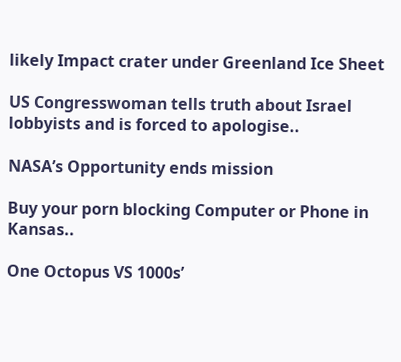likely Impact crater under Greenland Ice Sheet

US Congresswoman tells truth about Israel lobbyists and is forced to apologise..

NASA’s Opportunity ends mission

Buy your porn blocking Computer or Phone in Kansas..

One Octopus VS 1000s’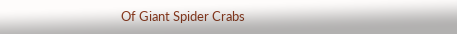Of Giant Spider Crabs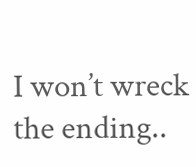I won’t wreck the ending..